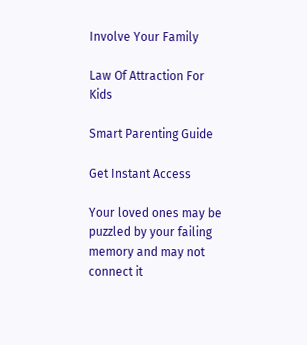Involve Your Family

Law Of Attraction For Kids

Smart Parenting Guide

Get Instant Access

Your loved ones may be puzzled by your failing memory and may not connect it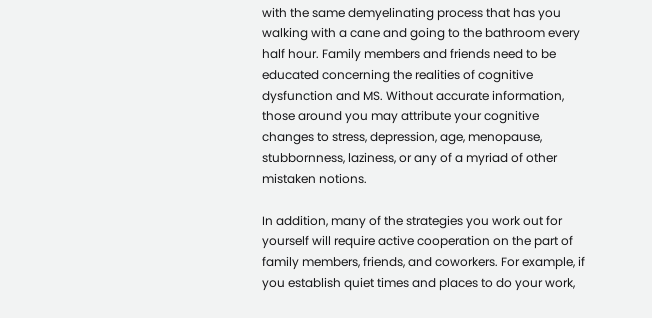with the same demyelinating process that has you walking with a cane and going to the bathroom every half hour. Family members and friends need to be educated concerning the realities of cognitive dysfunction and MS. Without accurate information, those around you may attribute your cognitive changes to stress, depression, age, menopause, stubbornness, laziness, or any of a myriad of other mistaken notions.

In addition, many of the strategies you work out for yourself will require active cooperation on the part of family members, friends, and coworkers. For example, if you establish quiet times and places to do your work,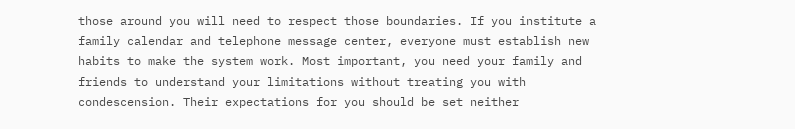those around you will need to respect those boundaries. If you institute a family calendar and telephone message center, everyone must establish new habits to make the system work. Most important, you need your family and friends to understand your limitations without treating you with condescension. Their expectations for you should be set neither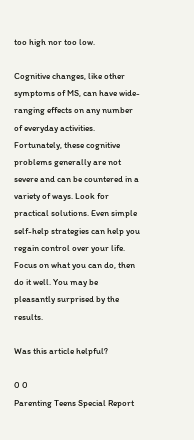too high nor too low.

Cognitive changes, like other symptoms of MS, can have wide-ranging effects on any number of everyday activities. Fortunately, these cognitive problems generally are not severe and can be countered in a variety of ways. Look for practical solutions. Even simple self-help strategies can help you regain control over your life. Focus on what you can do, then do it well. You may be pleasantly surprised by the results.

Was this article helpful?

0 0
Parenting Teens Special Report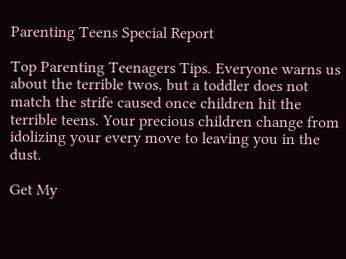Parenting Teens Special Report

Top Parenting Teenagers Tips. Everyone warns us about the terrible twos, but a toddler does not match the strife caused once children hit the terrible teens. Your precious children change from idolizing your every move to leaving you in the dust.

Get My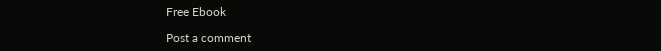Free Ebook

Post a comment